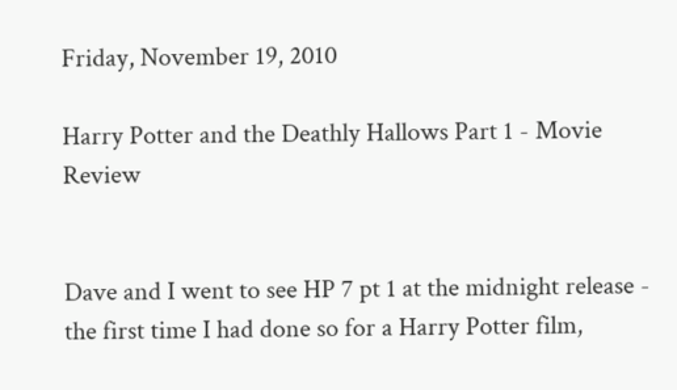Friday, November 19, 2010

Harry Potter and the Deathly Hallows Part 1 - Movie Review


Dave and I went to see HP 7 pt 1 at the midnight release - the first time I had done so for a Harry Potter film,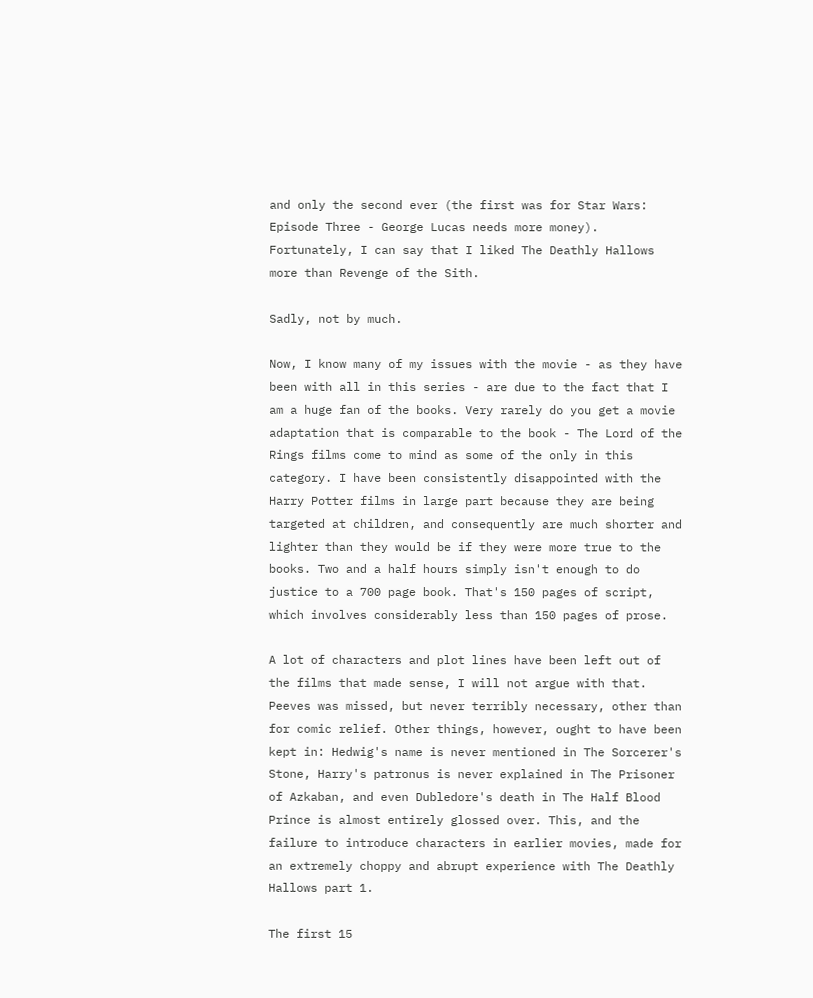and only the second ever (the first was for Star Wars: Episode Three - George Lucas needs more money). Fortunately, I can say that I liked The Deathly Hallows more than Revenge of the Sith.

Sadly, not by much.

Now, I know many of my issues with the movie - as they have been with all in this series - are due to the fact that I am a huge fan of the books. Very rarely do you get a movie adaptation that is comparable to the book - The Lord of the Rings films come to mind as some of the only in this category. I have been consistently disappointed with the Harry Potter films in large part because they are being targeted at children, and consequently are much shorter and lighter than they would be if they were more true to the books. Two and a half hours simply isn't enough to do justice to a 700 page book. That's 150 pages of script, which involves considerably less than 150 pages of prose.

A lot of characters and plot lines have been left out of the films that made sense, I will not argue with that. Peeves was missed, but never terribly necessary, other than for comic relief. Other things, however, ought to have been kept in: Hedwig's name is never mentioned in The Sorcerer's Stone, Harry's patronus is never explained in The Prisoner of Azkaban, and even Dubledore's death in The Half Blood Prince is almost entirely glossed over. This, and the failure to introduce characters in earlier movies, made for an extremely choppy and abrupt experience with The Deathly Hallows part 1.

The first 15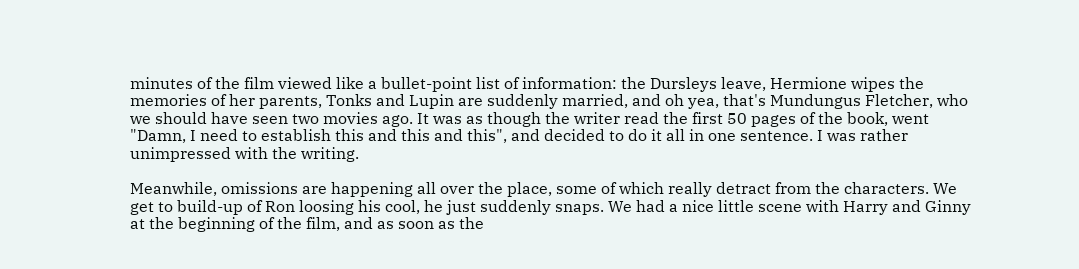minutes of the film viewed like a bullet-point list of information: the Dursleys leave, Hermione wipes the memories of her parents, Tonks and Lupin are suddenly married, and oh yea, that's Mundungus Fletcher, who we should have seen two movies ago. It was as though the writer read the first 50 pages of the book, went "Damn, I need to establish this and this and this", and decided to do it all in one sentence. I was rather unimpressed with the writing.

Meanwhile, omissions are happening all over the place, some of which really detract from the characters. We get to build-up of Ron loosing his cool, he just suddenly snaps. We had a nice little scene with Harry and Ginny at the beginning of the film, and as soon as the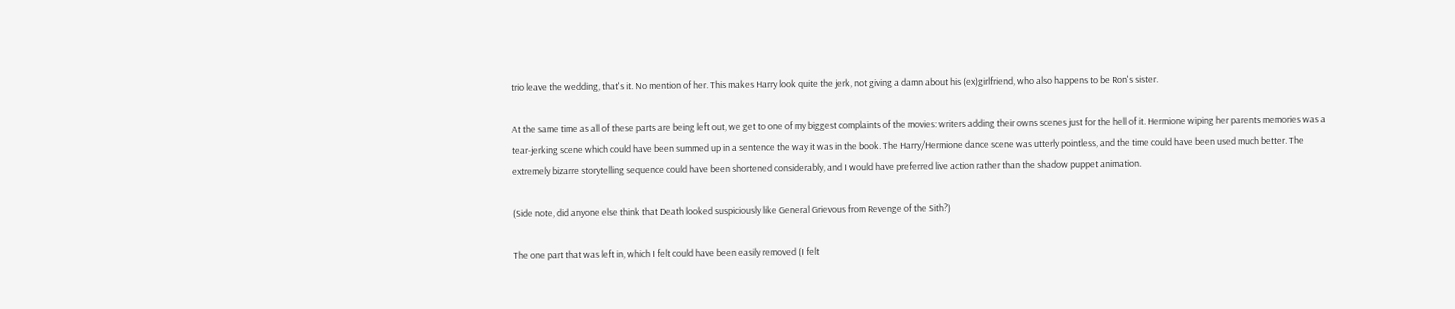trio leave the wedding, that's it. No mention of her. This makes Harry look quite the jerk, not giving a damn about his (ex)girlfriend, who also happens to be Ron's sister.

At the same time as all of these parts are being left out, we get to one of my biggest complaints of the movies: writers adding their owns scenes just for the hell of it. Hermione wiping her parents memories was a tear-jerking scene which could have been summed up in a sentence the way it was in the book. The Harry/Hermione dance scene was utterly pointless, and the time could have been used much better. The extremely bizarre storytelling sequence could have been shortened considerably, and I would have preferred live action rather than the shadow puppet animation.

(Side note, did anyone else think that Death looked suspiciously like General Grievous from Revenge of the Sith?)

The one part that was left in, which I felt could have been easily removed (I felt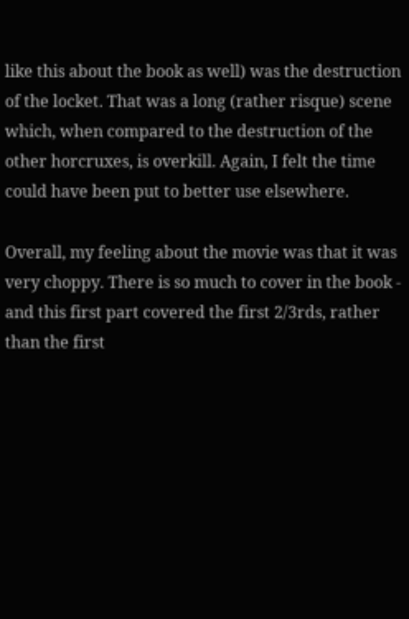like this about the book as well) was the destruction of the locket. That was a long (rather risque) scene which, when compared to the destruction of the other horcruxes, is overkill. Again, I felt the time could have been put to better use elsewhere.

Overall, my feeling about the movie was that it was very choppy. There is so much to cover in the book - and this first part covered the first 2/3rds, rather than the first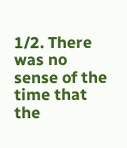1/2. There was no sense of the time that the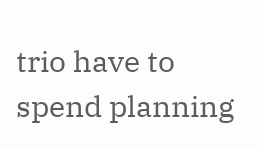trio have to spend planning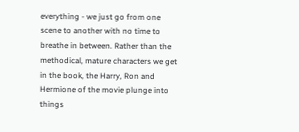everything - we just go from one scene to another with no time to breathe in between. Rather than the methodical, mature characters we get in the book, the Harry, Ron and Hermione of the movie plunge into things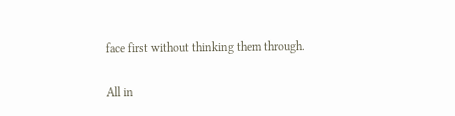face first without thinking them through.

All in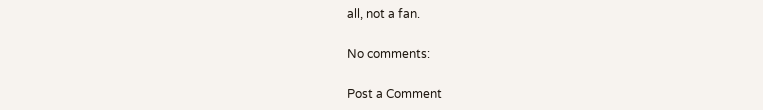all, not a fan.

No comments:

Post a Comment